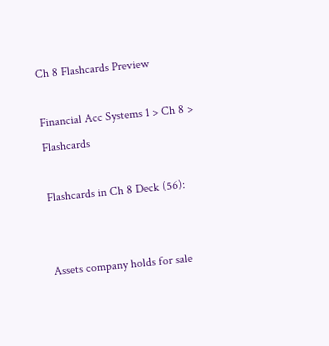Ch 8 Flashcards Preview

Financial Acc Systems 1 > Ch 8 > Flashcards

Flashcards in Ch 8 Deck (56):


Assets company holds for sale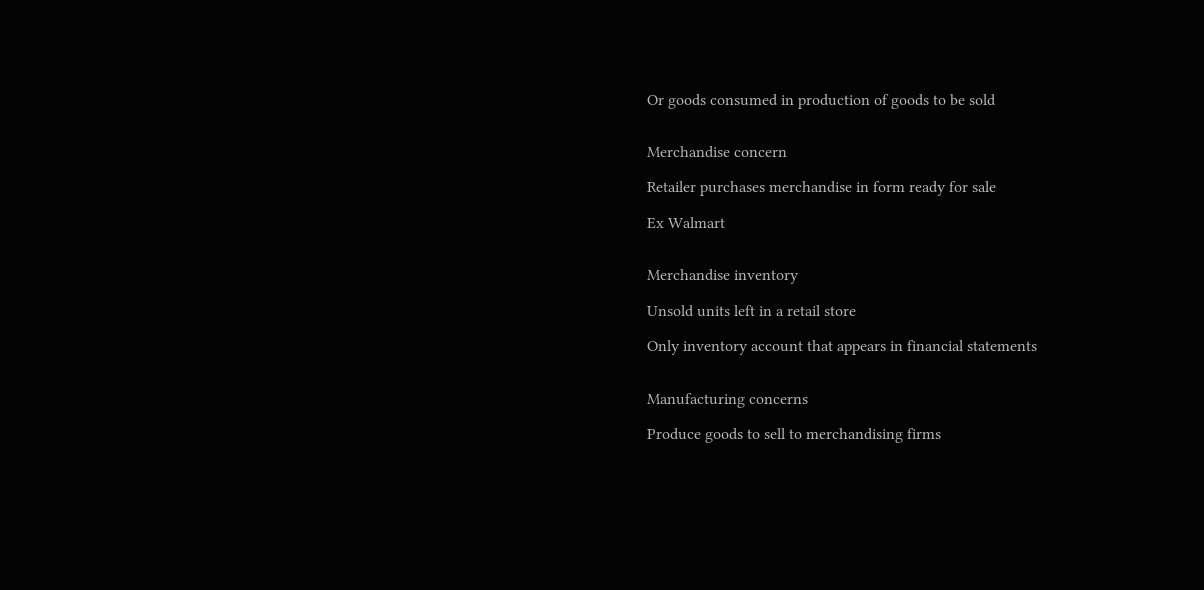Or goods consumed in production of goods to be sold


Merchandise concern

Retailer purchases merchandise in form ready for sale

Ex Walmart


Merchandise inventory

Unsold units left in a retail store

Only inventory account that appears in financial statements


Manufacturing concerns

Produce goods to sell to merchandising firms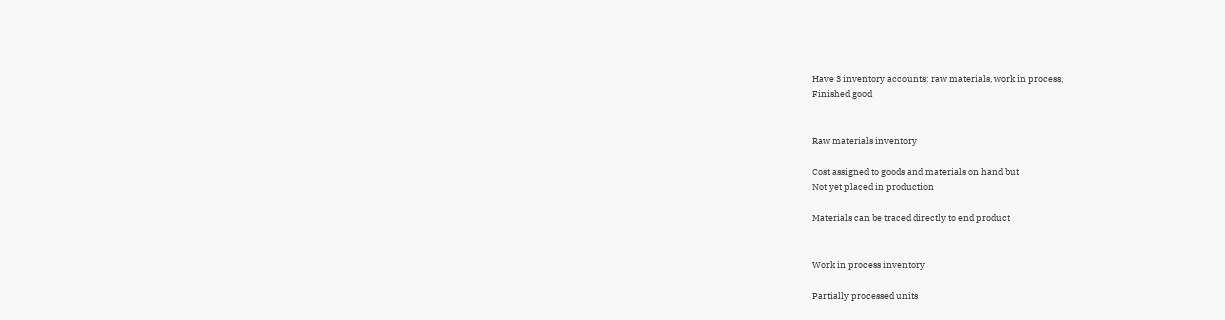Have 3 inventory accounts: raw materials, work in process,
Finished good


Raw materials inventory

Cost assigned to goods and materials on hand but
Not yet placed in production

Materials can be traced directly to end product


Work in process inventory

Partially processed units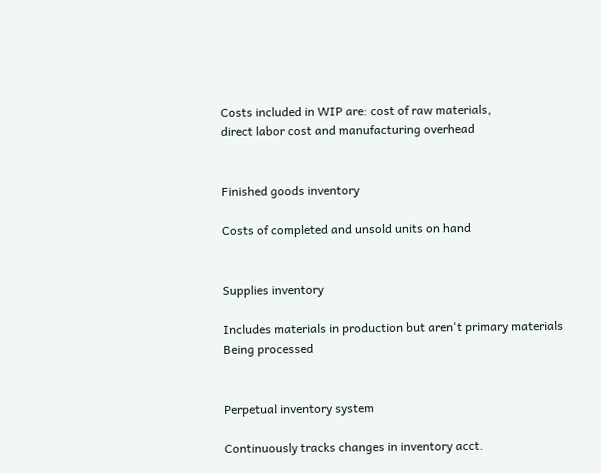Costs included in WIP are: cost of raw materials,
direct labor cost and manufacturing overhead


Finished goods inventory

Costs of completed and unsold units on hand


Supplies inventory

Includes materials in production but aren't primary materials
Being processed


Perpetual inventory system

Continuously tracks changes in inventory acct.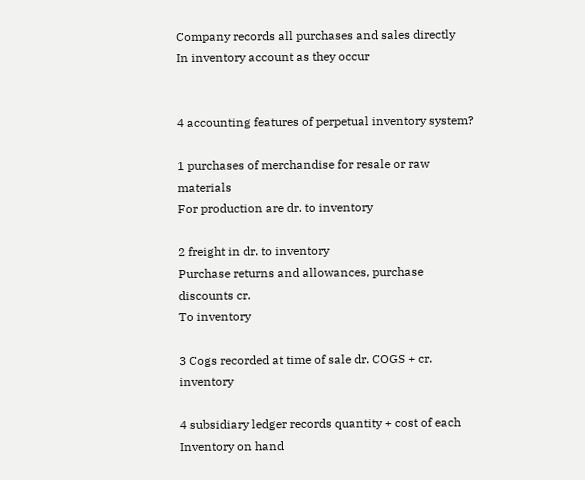Company records all purchases and sales directly
In inventory account as they occur


4 accounting features of perpetual inventory system?

1 purchases of merchandise for resale or raw materials
For production are dr. to inventory

2 freight in dr. to inventory
Purchase returns and allowances, purchase discounts cr.
To inventory

3 Cogs recorded at time of sale dr. COGS + cr. inventory

4 subsidiary ledger records quantity + cost of each
Inventory on hand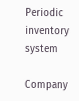Periodic inventory system

Company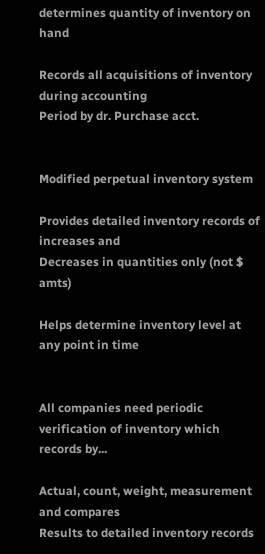determines quantity of inventory on hand

Records all acquisitions of inventory during accounting
Period by dr. Purchase acct.


Modified perpetual inventory system

Provides detailed inventory records of increases and
Decreases in quantities only (not $ amts)

Helps determine inventory level at any point in time


All companies need periodic verification of inventory which records by...

Actual, count, weight, measurement and compares
Results to detailed inventory records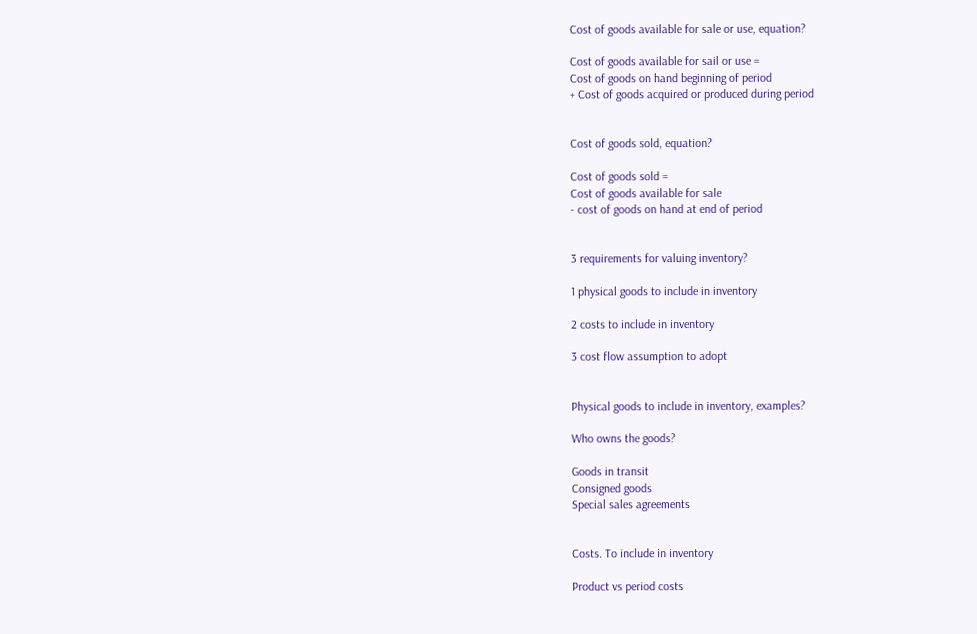Cost of goods available for sale or use, equation?

Cost of goods available for sail or use =
Cost of goods on hand beginning of period
+ Cost of goods acquired or produced during period


Cost of goods sold, equation?

Cost of goods sold =
Cost of goods available for sale
- cost of goods on hand at end of period


3 requirements for valuing inventory?

1 physical goods to include in inventory

2 costs to include in inventory

3 cost flow assumption to adopt


Physical goods to include in inventory, examples?

Who owns the goods?

Goods in transit
Consigned goods
Special sales agreements


Costs. To include in inventory

Product vs period costs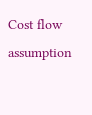Cost flow assumption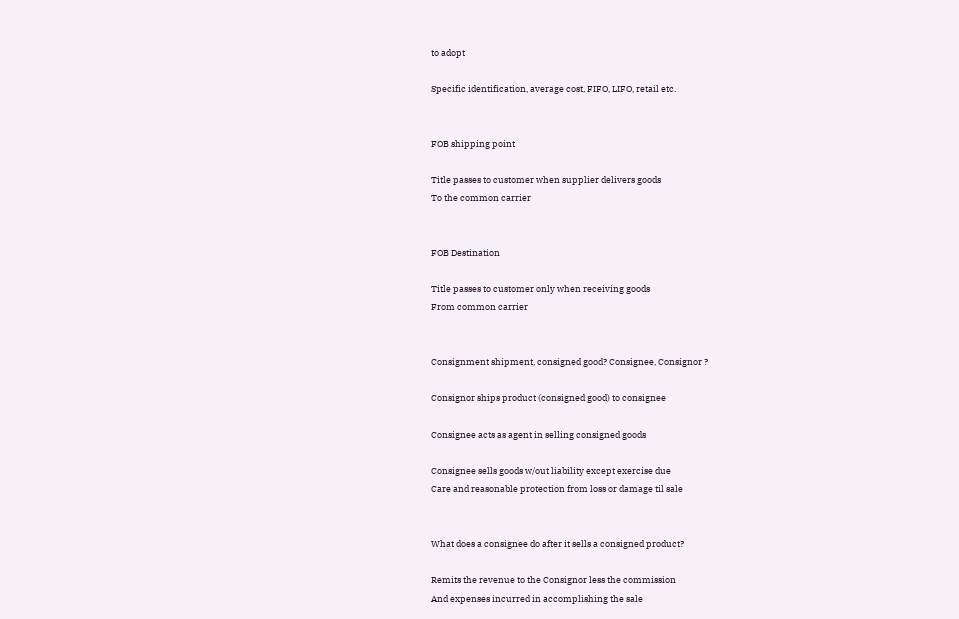to adopt

Specific identification, average cost, FIFO, LIFO, retail etc.


FOB shipping point

Title passes to customer when supplier delivers goods
To the common carrier


FOB Destination

Title passes to customer only when receiving goods
From common carrier


Consignment shipment, consigned good? Consignee, Consignor ?

Consignor ships product (consigned good) to consignee

Consignee acts as agent in selling consigned goods

Consignee sells goods w/out liability except exercise due
Care and reasonable protection from loss or damage til sale


What does a consignee do after it sells a consigned product?

Remits the revenue to the Consignor less the commission
And expenses incurred in accomplishing the sale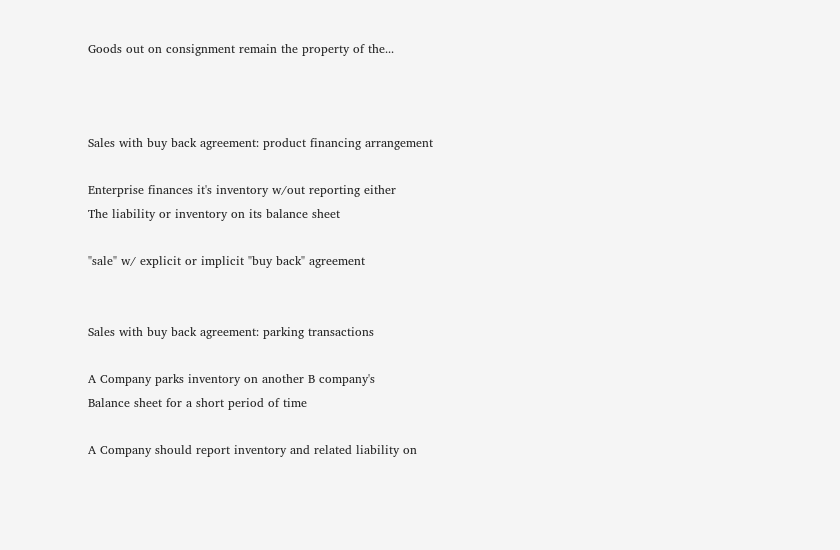Goods out on consignment remain the property of the...



Sales with buy back agreement: product financing arrangement

Enterprise finances it's inventory w/out reporting either
The liability or inventory on its balance sheet

"sale" w/ explicit or implicit "buy back" agreement


Sales with buy back agreement: parking transactions

A Company parks inventory on another B company's
Balance sheet for a short period of time

A Company should report inventory and related liability on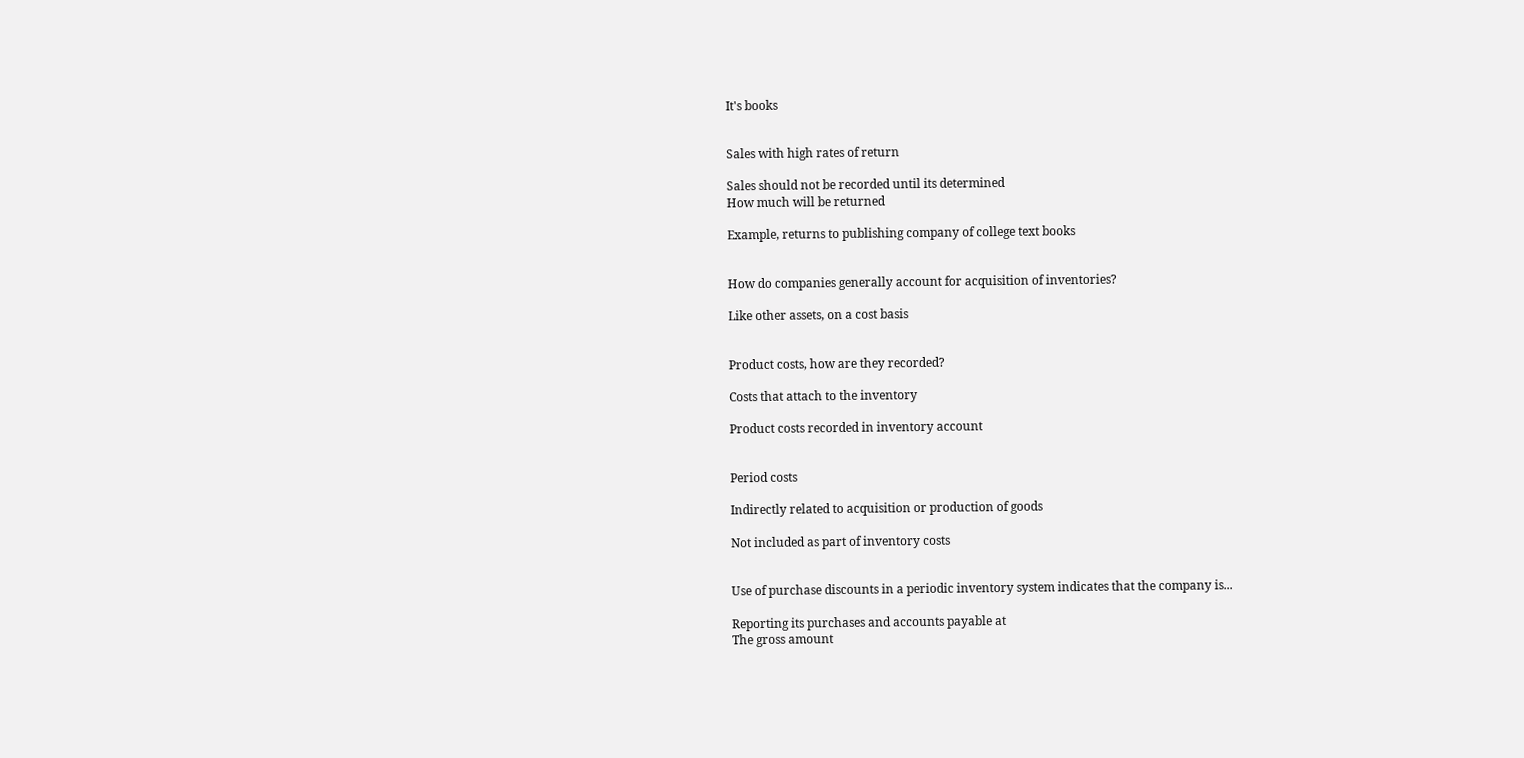It's books


Sales with high rates of return

Sales should not be recorded until its determined
How much will be returned

Example, returns to publishing company of college text books


How do companies generally account for acquisition of inventories?

Like other assets, on a cost basis


Product costs, how are they recorded?

Costs that attach to the inventory

Product costs recorded in inventory account


Period costs

Indirectly related to acquisition or production of goods

Not included as part of inventory costs


Use of purchase discounts in a periodic inventory system indicates that the company is...

Reporting its purchases and accounts payable at
The gross amount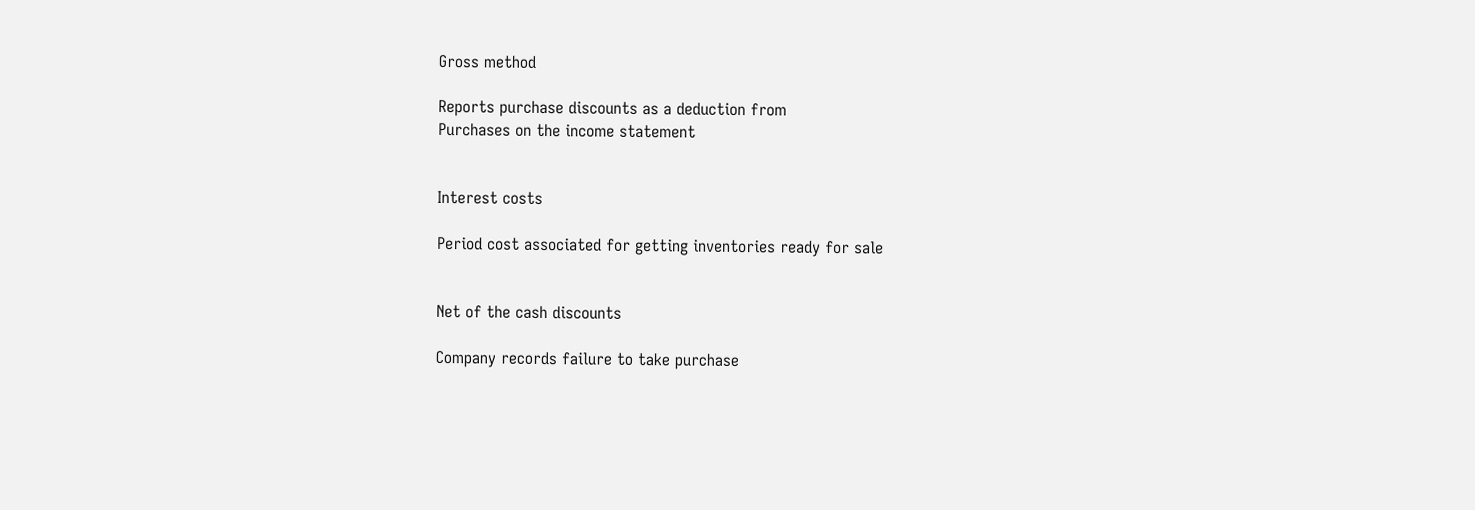Gross method

Reports purchase discounts as a deduction from
Purchases on the income statement


Interest costs

Period cost associated for getting inventories ready for sale


Net of the cash discounts

Company records failure to take purchase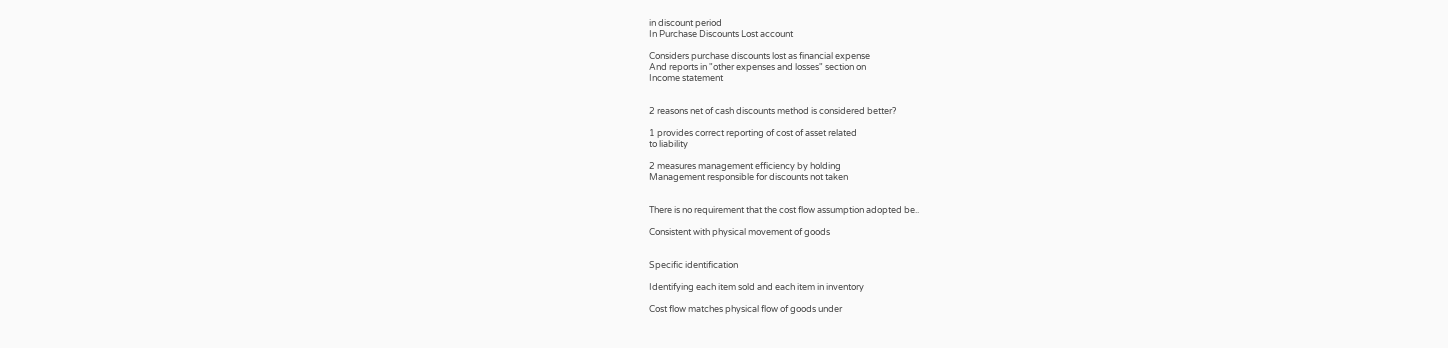in discount period
In Purchase Discounts Lost account

Considers purchase discounts lost as financial expense
And reports in "other expenses and losses" section on
Income statement


2 reasons net of cash discounts method is considered better?

1 provides correct reporting of cost of asset related
to liability

2 measures management efficiency by holding
Management responsible for discounts not taken


There is no requirement that the cost flow assumption adopted be..

Consistent with physical movement of goods


Specific identification

Identifying each item sold and each item in inventory

Cost flow matches physical flow of goods under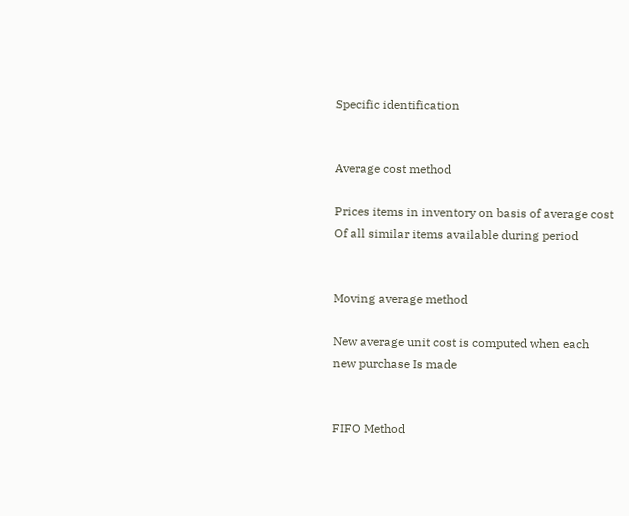Specific identification


Average cost method

Prices items in inventory on basis of average cost
Of all similar items available during period


Moving average method

New average unit cost is computed when each
new purchase Is made


FIFO Method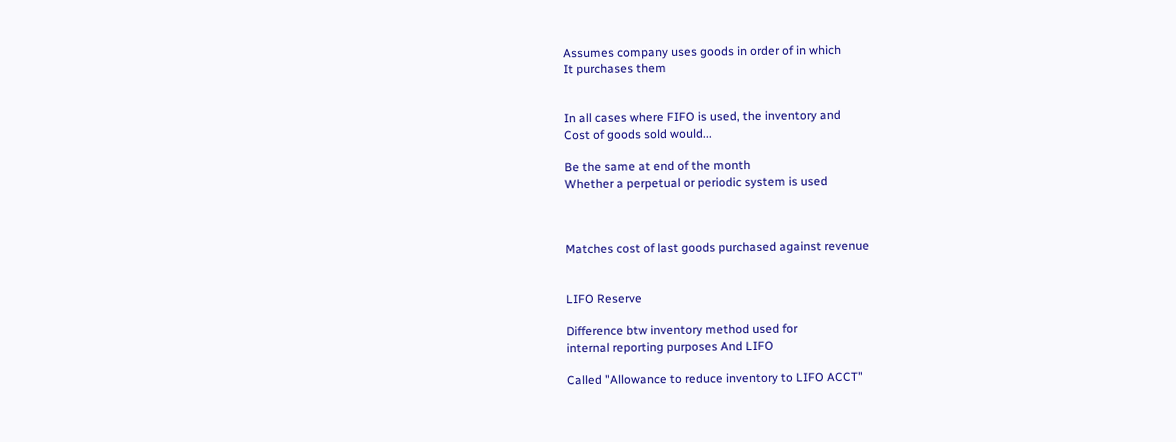Assumes company uses goods in order of in which
It purchases them


In all cases where FIFO is used, the inventory and
Cost of goods sold would...

Be the same at end of the month
Whether a perpetual or periodic system is used



Matches cost of last goods purchased against revenue


LIFO Reserve

Difference btw inventory method used for
internal reporting purposes And LIFO

Called "Allowance to reduce inventory to LIFO ACCT"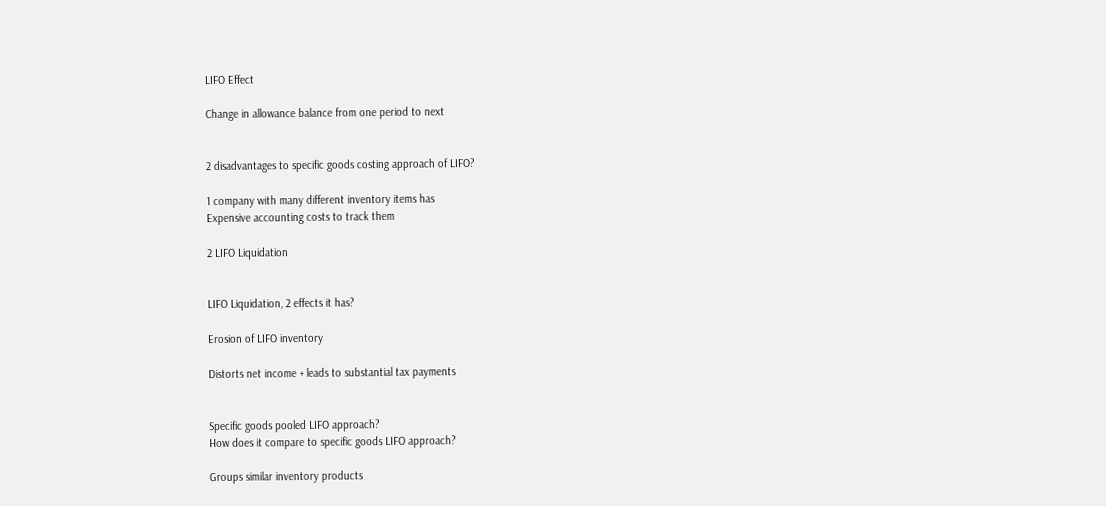LIFO Effect

Change in allowance balance from one period to next


2 disadvantages to specific goods costing approach of LIFO?

1 company with many different inventory items has
Expensive accounting costs to track them

2 LIFO Liquidation


LIFO Liquidation, 2 effects it has?

Erosion of LIFO inventory

Distorts net income + leads to substantial tax payments


Specific goods pooled LIFO approach?
How does it compare to specific goods LIFO approach?

Groups similar inventory products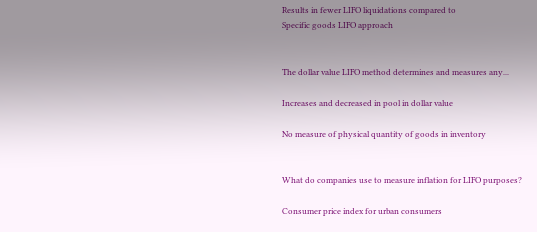Results in fewer LIFO liquidations compared to
Specific goods LIFO approach


The dollar value LIFO method determines and measures any...

Increases and decreased in pool in dollar value

No measure of physical quantity of goods in inventory


What do companies use to measure inflation for LIFO purposes?

Consumer price index for urban consumers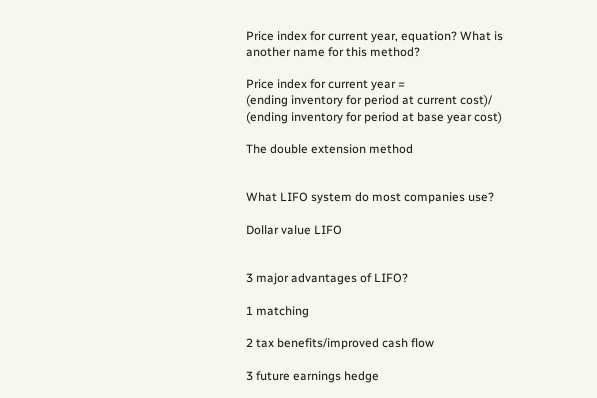Price index for current year, equation? What is another name for this method?

Price index for current year =
(ending inventory for period at current cost)/
(ending inventory for period at base year cost)

The double extension method


What LIFO system do most companies use?

Dollar value LIFO


3 major advantages of LIFO?

1 matching

2 tax benefits/improved cash flow

3 future earnings hedge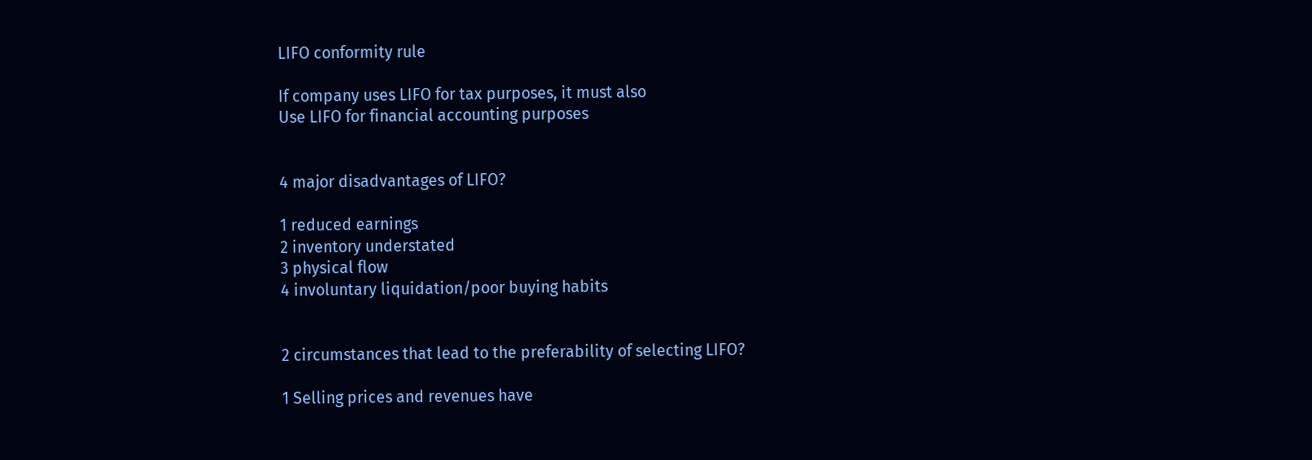LIFO conformity rule

If company uses LIFO for tax purposes, it must also
Use LIFO for financial accounting purposes


4 major disadvantages of LIFO?

1 reduced earnings
2 inventory understated
3 physical flow
4 involuntary liquidation/poor buying habits


2 circumstances that lead to the preferability of selecting LIFO?

1 Selling prices and revenues have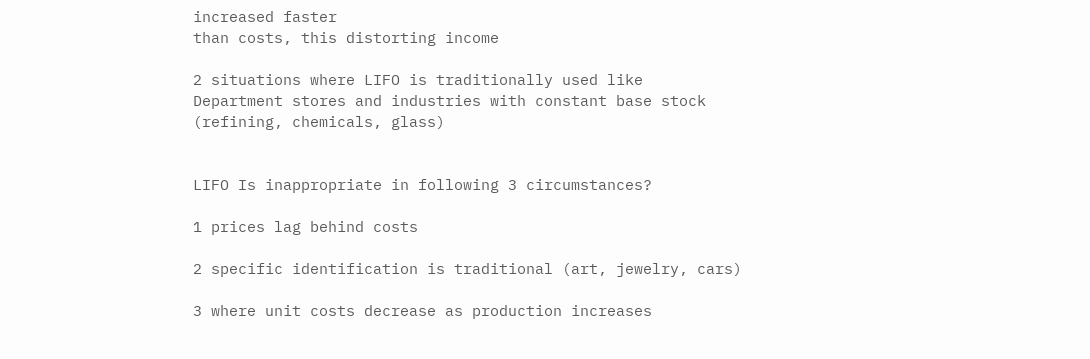increased faster
than costs, this distorting income

2 situations where LIFO is traditionally used like
Department stores and industries with constant base stock
(refining, chemicals, glass)


LIFO Is inappropriate in following 3 circumstances?

1 prices lag behind costs

2 specific identification is traditional (art, jewelry, cars)

3 where unit costs decrease as production increases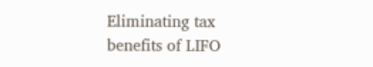Eliminating tax benefits of LIFO